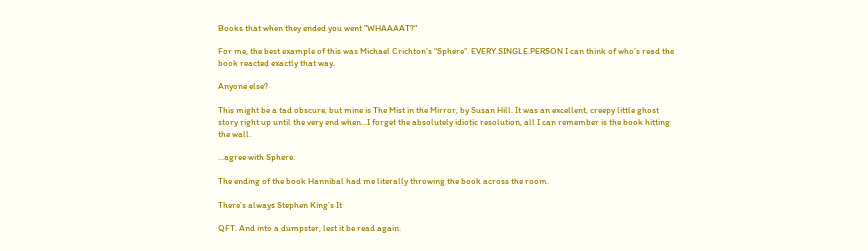Books that when they ended you went "WHAAAAT?"

For me, the best example of this was Michael Crichton’s “Sphere”. EVERY.SINGLE.PERSON I can think of who’s read the book reacted exactly that way.

Anyone else?

This might be a tad obscure, but mine is The Mist in the Mirror, by Susan Hill. It was an excellent, creepy little ghost story right up until the very end when…I forget the absolutely idiotic resolution, all I can remember is the book hitting the wall.

…agree with Sphere.

The ending of the book Hannibal had me literally throwing the book across the room.

There’s always Stephen King’s It

QFT. And into a dumpster, lest it be read again.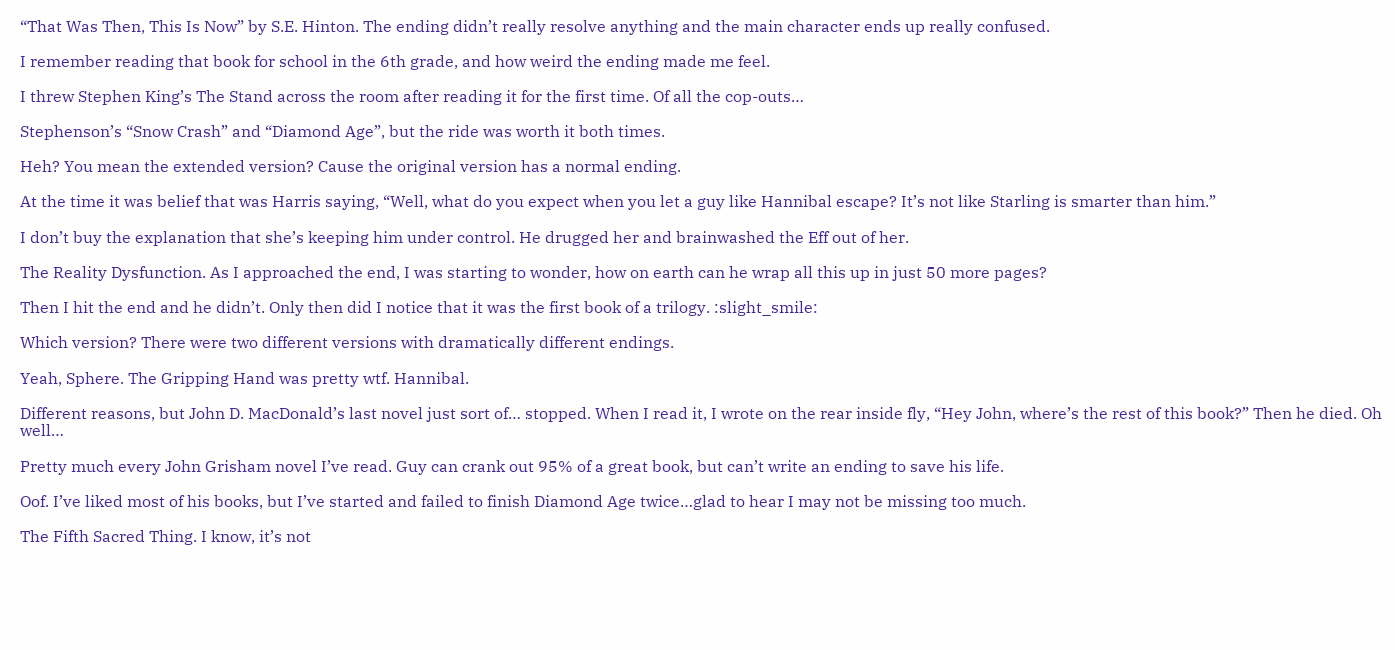“That Was Then, This Is Now” by S.E. Hinton. The ending didn’t really resolve anything and the main character ends up really confused.

I remember reading that book for school in the 6th grade, and how weird the ending made me feel.

I threw Stephen King’s The Stand across the room after reading it for the first time. Of all the cop-outs…

Stephenson’s “Snow Crash” and “Diamond Age”, but the ride was worth it both times.

Heh? You mean the extended version? Cause the original version has a normal ending.

At the time it was belief that was Harris saying, “Well, what do you expect when you let a guy like Hannibal escape? It’s not like Starling is smarter than him.”

I don’t buy the explanation that she’s keeping him under control. He drugged her and brainwashed the Eff out of her.

The Reality Dysfunction. As I approached the end, I was starting to wonder, how on earth can he wrap all this up in just 50 more pages?

Then I hit the end and he didn’t. Only then did I notice that it was the first book of a trilogy. :slight_smile:

Which version? There were two different versions with dramatically different endings.

Yeah, Sphere. The Gripping Hand was pretty wtf. Hannibal.

Different reasons, but John D. MacDonald’s last novel just sort of… stopped. When I read it, I wrote on the rear inside fly, “Hey John, where’s the rest of this book?” Then he died. Oh well…

Pretty much every John Grisham novel I’ve read. Guy can crank out 95% of a great book, but can’t write an ending to save his life.

Oof. I’ve liked most of his books, but I’ve started and failed to finish Diamond Age twice…glad to hear I may not be missing too much.

The Fifth Sacred Thing. I know, it’s not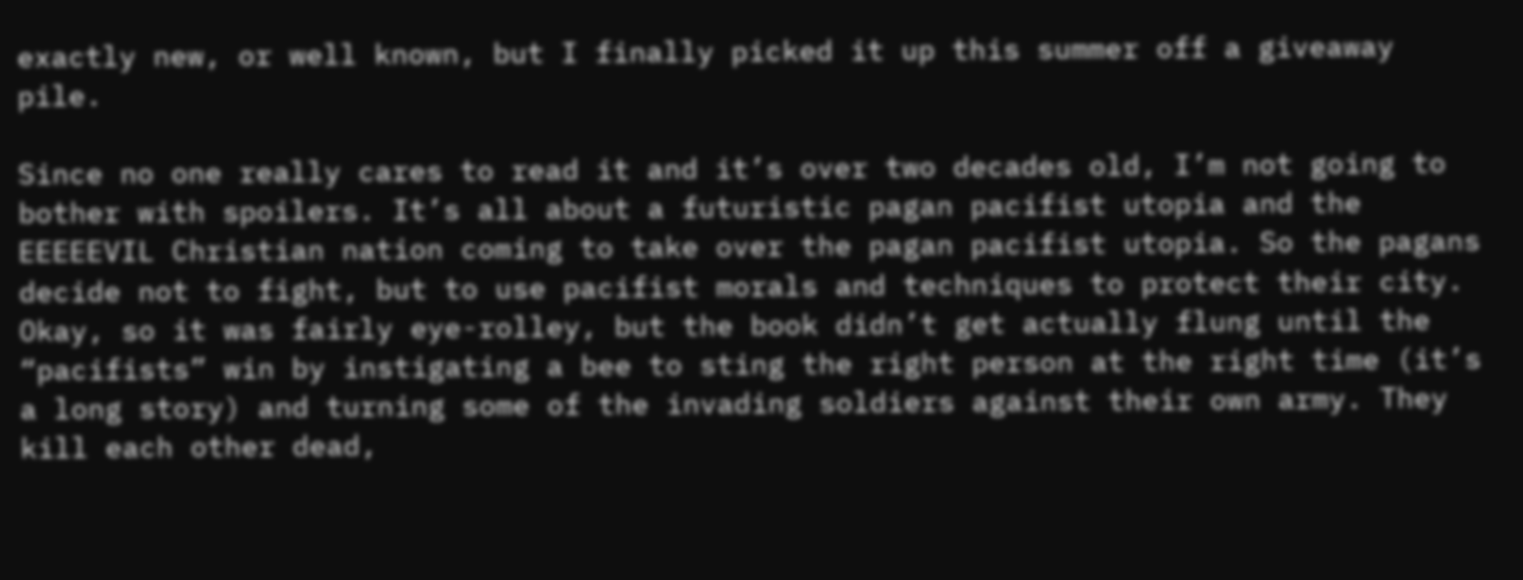exactly new, or well known, but I finally picked it up this summer off a giveaway pile.

Since no one really cares to read it and it’s over two decades old, I’m not going to bother with spoilers. It’s all about a futuristic pagan pacifist utopia and the EEEEEVIL Christian nation coming to take over the pagan pacifist utopia. So the pagans decide not to fight, but to use pacifist morals and techniques to protect their city. Okay, so it was fairly eye-rolley, but the book didn’t get actually flung until the “pacifists” win by instigating a bee to sting the right person at the right time (it’s a long story) and turning some of the invading soldiers against their own army. They kill each other dead,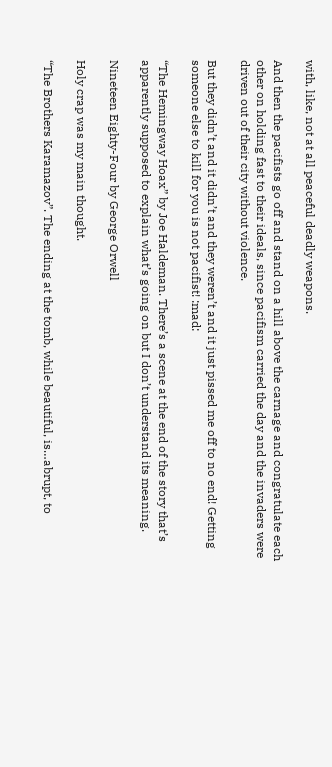with, like, not at all peaceful deadly weapons.

And then the pacifists go off and stand on a hill above the carnage and congratulate each other on holding fast to their ideals, since pacifism carried the day and the invaders were driven out of their city without violence.

But they didn’t and it didn’t and they weren’t and it just pissed me off to no end! Getting someone else to kill for you is not pacifist! :mad:

“The Hemingway Hoax” by Joe Haldeman. There’s a scene at the end of the story that’s apparently supposed to explain what’s going on but I don’t understand its meaning.

Nineteen Eighty-Four by George Orwell

Holy crap was my main thought.

“The Brothers Karamazov”. The ending at the tomb, while beautiful, is…abrupt, to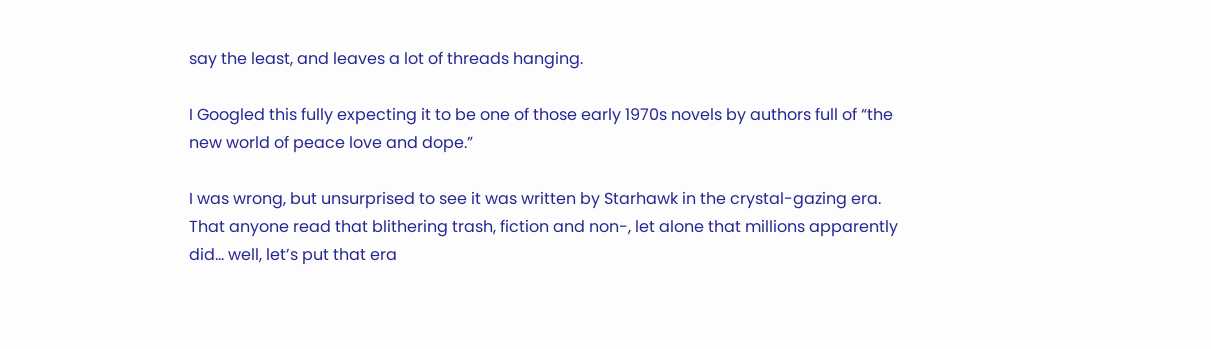say the least, and leaves a lot of threads hanging.

I Googled this fully expecting it to be one of those early 1970s novels by authors full of “the new world of peace love and dope.”

I was wrong, but unsurprised to see it was written by Starhawk in the crystal-gazing era. That anyone read that blithering trash, fiction and non-, let alone that millions apparently did… well, let’s put that era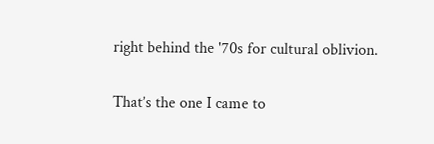right behind the '70s for cultural oblivion.

That’s the one I came to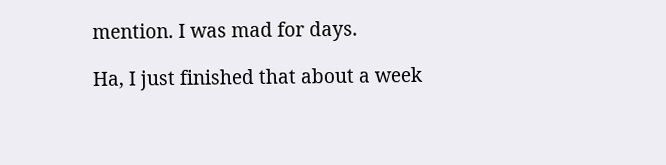mention. I was mad for days.

Ha, I just finished that about a week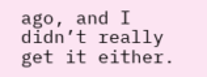ago, and I didn’t really get it either.